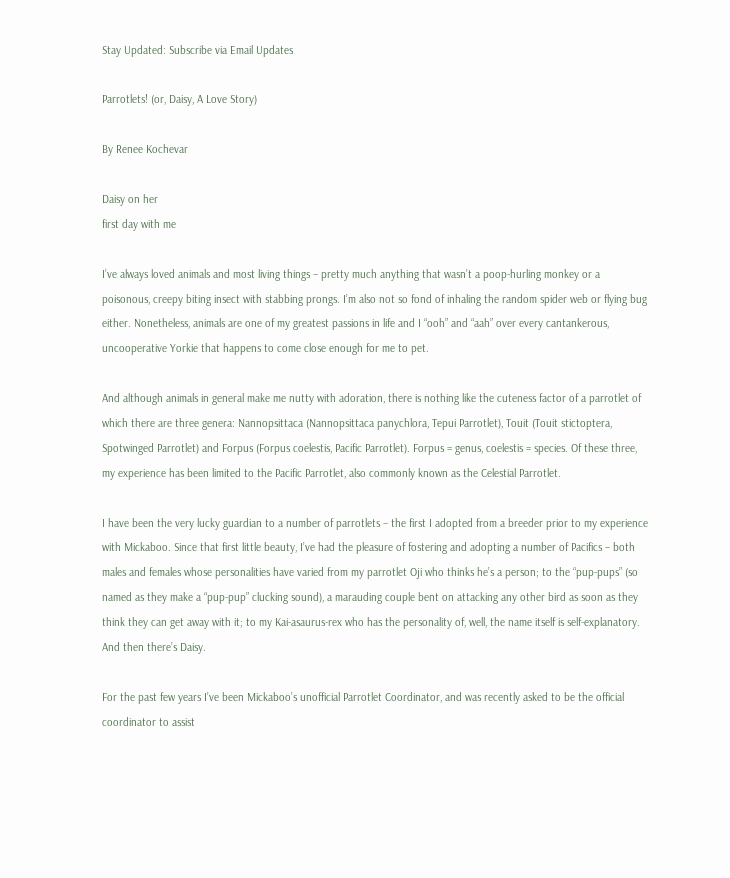Stay Updated: Subscribe via Email Updates

Parrotlets! (or, Daisy, A Love Story)

By Renee Kochevar

Daisy on her
first day with me

I’ve always loved animals and most living things – pretty much anything that wasn’t a poop-hurling monkey or a poisonous, creepy biting insect with stabbing prongs. I’m also not so fond of inhaling the random spider web or flying bug either. Nonetheless, animals are one of my greatest passions in life and I “ooh” and “aah” over every cantankerous, uncooperative Yorkie that happens to come close enough for me to pet.

And although animals in general make me nutty with adoration, there is nothing like the cuteness factor of a parrotlet of which there are three genera: Nannopsittaca (Nannopsittaca panychlora, Tepui Parrotlet), Touit (Touit stictoptera, Spotwinged Parrotlet) and Forpus (Forpus coelestis, Pacific Parrotlet). Forpus = genus, coelestis = species. Of these three, my experience has been limited to the Pacific Parrotlet, also commonly known as the Celestial Parrotlet.

I have been the very lucky guardian to a number of parrotlets – the first I adopted from a breeder prior to my experience with Mickaboo. Since that first little beauty, I’ve had the pleasure of fostering and adopting a number of Pacifics – both males and females whose personalities have varied from my parrotlet Oji who thinks he’s a person; to the “pup-pups” (so named as they make a “pup-pup” clucking sound), a marauding couple bent on attacking any other bird as soon as they think they can get away with it; to my Kai-asaurus-rex who has the personality of, well, the name itself is self-explanatory. And then there’s Daisy.

For the past few years I’ve been Mickaboo’s unofficial Parrotlet Coordinator, and was recently asked to be the official coordinator to assist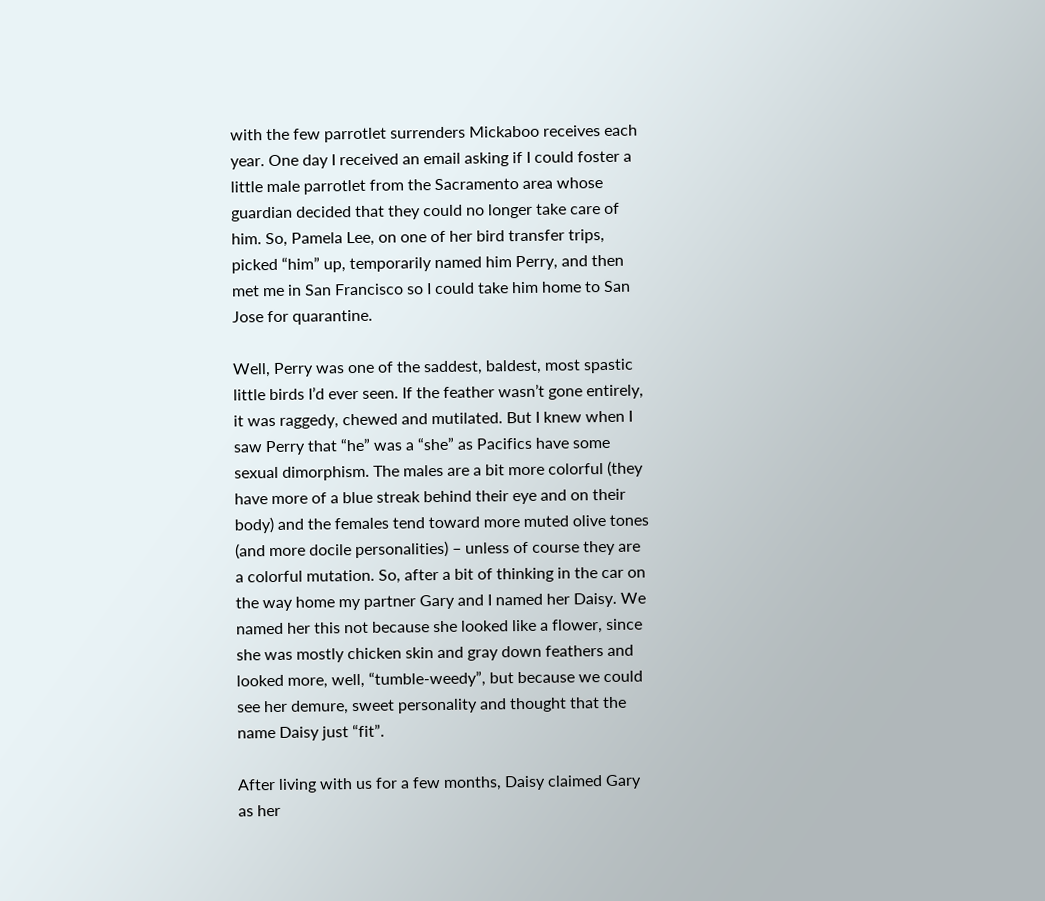with the few parrotlet surrenders Mickaboo receives each year. One day I received an email asking if I could foster a little male parrotlet from the Sacramento area whose guardian decided that they could no longer take care of him. So, Pamela Lee, on one of her bird transfer trips, picked “him” up, temporarily named him Perry, and then met me in San Francisco so I could take him home to San Jose for quarantine.

Well, Perry was one of the saddest, baldest, most spastic little birds I’d ever seen. If the feather wasn’t gone entirely, it was raggedy, chewed and mutilated. But I knew when I saw Perry that “he” was a “she” as Pacifics have some sexual dimorphism. The males are a bit more colorful (they have more of a blue streak behind their eye and on their body) and the females tend toward more muted olive tones (and more docile personalities) – unless of course they are a colorful mutation. So, after a bit of thinking in the car on the way home my partner Gary and I named her Daisy. We named her this not because she looked like a flower, since she was mostly chicken skin and gray down feathers and looked more, well, “tumble-weedy”, but because we could see her demure, sweet personality and thought that the name Daisy just “fit”.

After living with us for a few months, Daisy claimed Gary as her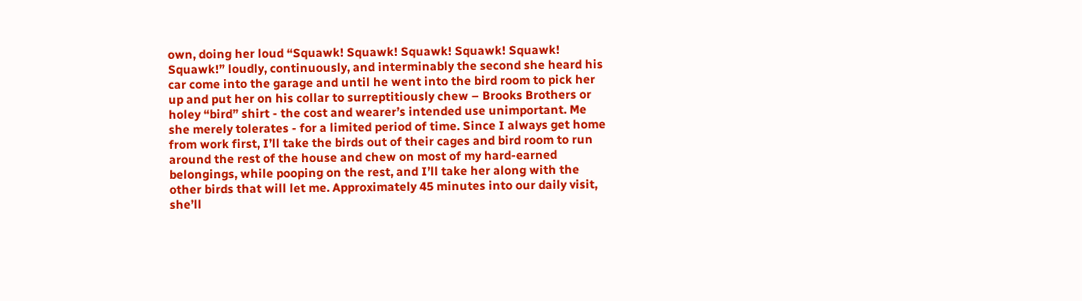own, doing her loud “Squawk! Squawk! Squawk! Squawk! Squawk! Squawk!” loudly, continuously, and interminably the second she heard his car come into the garage and until he went into the bird room to pick her up and put her on his collar to surreptitiously chew – Brooks Brothers or holey “bird” shirt - the cost and wearer’s intended use unimportant. Me she merely tolerates - for a limited period of time. Since I always get home from work first, I’ll take the birds out of their cages and bird room to run around the rest of the house and chew on most of my hard-earned belongings, while pooping on the rest, and I’ll take her along with the other birds that will let me. Approximately 45 minutes into our daily visit, she’ll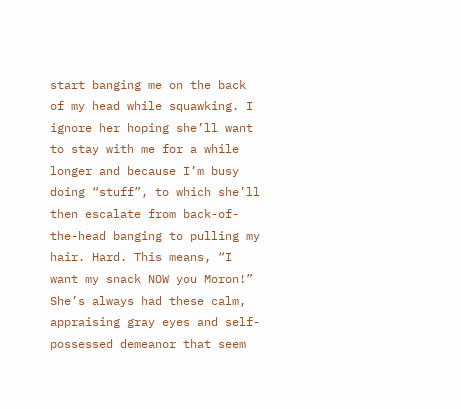start banging me on the back of my head while squawking. I ignore her hoping she’ll want to stay with me for a while longer and because I’m busy doing “stuff”, to which she’ll then escalate from back-of-the-head banging to pulling my hair. Hard. This means, “I want my snack NOW you Moron!” She’s always had these calm, appraising gray eyes and self-possessed demeanor that seem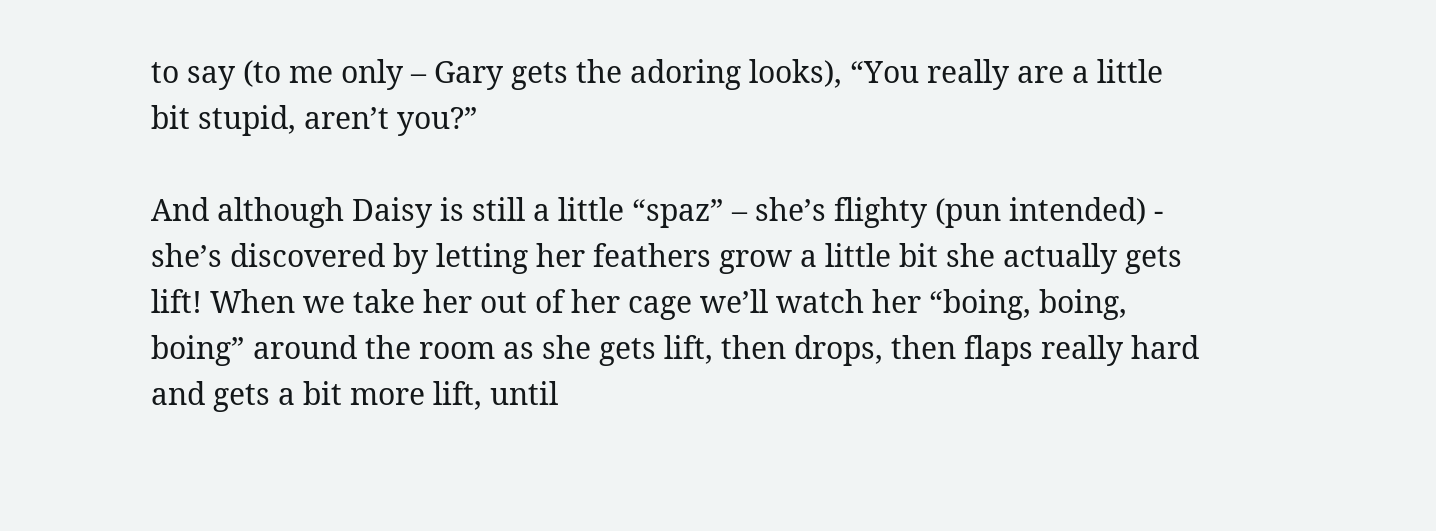to say (to me only – Gary gets the adoring looks), “You really are a little bit stupid, aren’t you?”

And although Daisy is still a little “spaz” – she’s flighty (pun intended) - she’s discovered by letting her feathers grow a little bit she actually gets lift! When we take her out of her cage we’ll watch her “boing, boing, boing” around the room as she gets lift, then drops, then flaps really hard and gets a bit more lift, until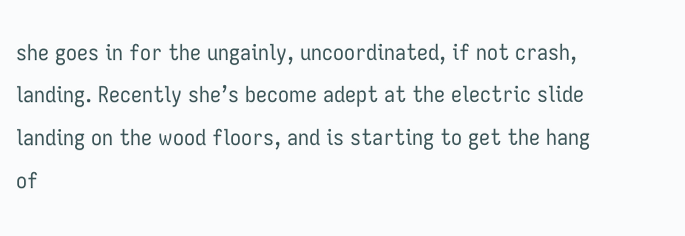she goes in for the ungainly, uncoordinated, if not crash, landing. Recently she’s become adept at the electric slide landing on the wood floors, and is starting to get the hang of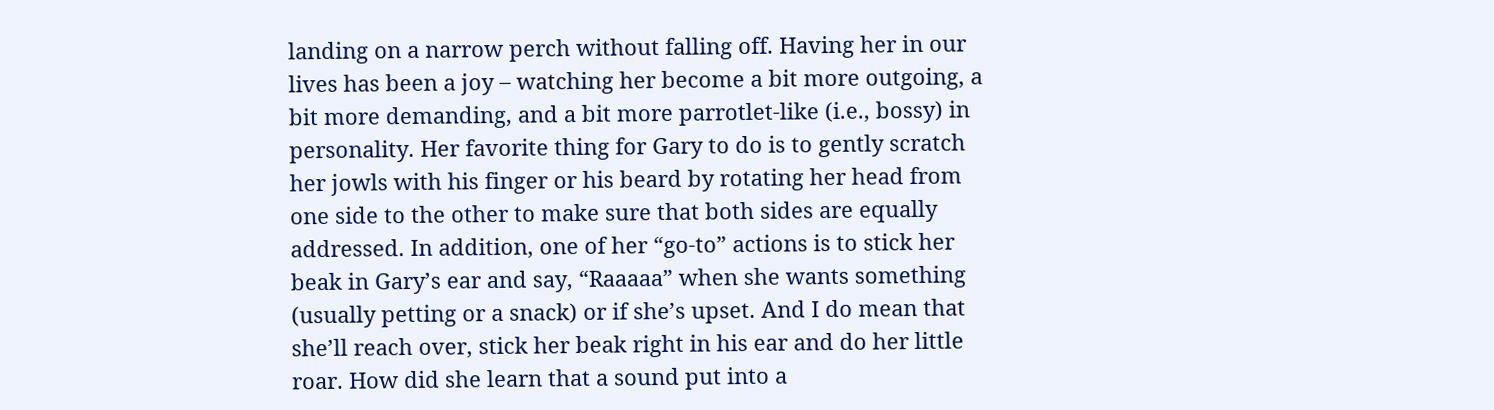landing on a narrow perch without falling off. Having her in our lives has been a joy – watching her become a bit more outgoing, a bit more demanding, and a bit more parrotlet-like (i.e., bossy) in personality. Her favorite thing for Gary to do is to gently scratch her jowls with his finger or his beard by rotating her head from one side to the other to make sure that both sides are equally addressed. In addition, one of her “go-to” actions is to stick her beak in Gary’s ear and say, “Raaaaa” when she wants something (usually petting or a snack) or if she’s upset. And I do mean that she’ll reach over, stick her beak right in his ear and do her little roar. How did she learn that a sound put into a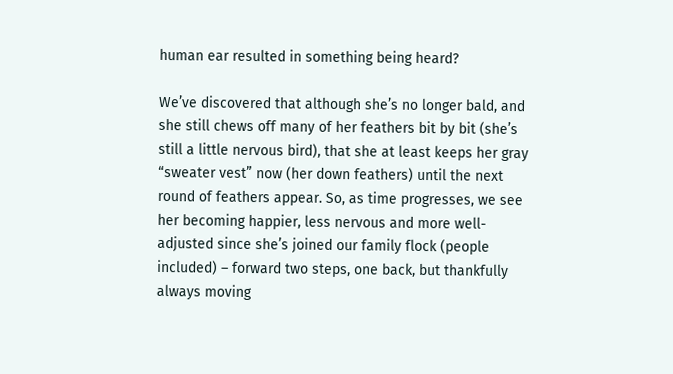human ear resulted in something being heard?

We’ve discovered that although she’s no longer bald, and she still chews off many of her feathers bit by bit (she’s still a little nervous bird), that she at least keeps her gray “sweater vest” now (her down feathers) until the next round of feathers appear. So, as time progresses, we see her becoming happier, less nervous and more well-adjusted since she’s joined our family flock (people included) – forward two steps, one back, but thankfully always moving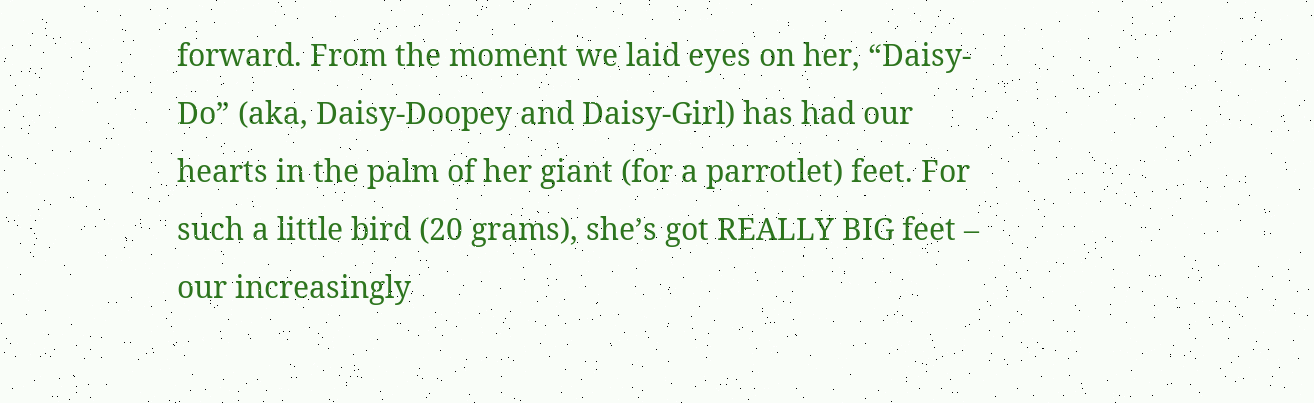forward. From the moment we laid eyes on her, “Daisy-Do” (aka, Daisy-Doopey and Daisy-Girl) has had our hearts in the palm of her giant (for a parrotlet) feet. For such a little bird (20 grams), she’s got REALLY BIG feet – our increasingly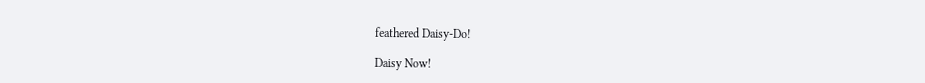feathered Daisy-Do!

Daisy Now!